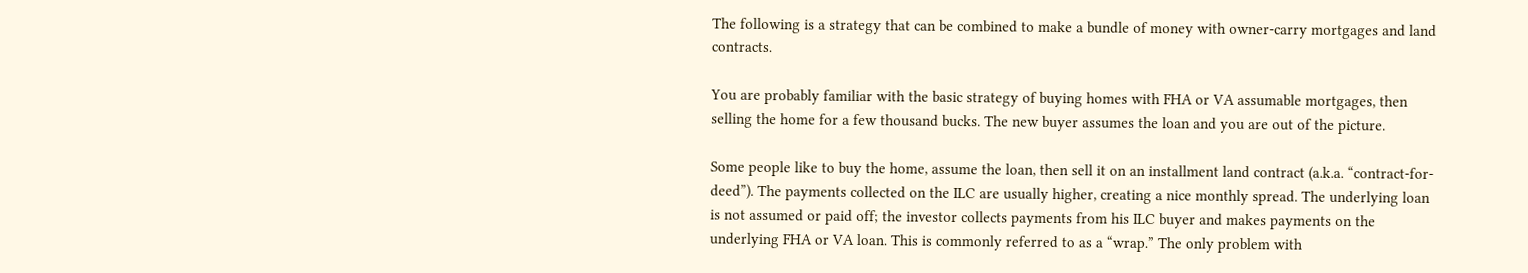The following is a strategy that can be combined to make a bundle of money with owner-carry mortgages and land contracts.

You are probably familiar with the basic strategy of buying homes with FHA or VA assumable mortgages, then selling the home for a few thousand bucks. The new buyer assumes the loan and you are out of the picture.

Some people like to buy the home, assume the loan, then sell it on an installment land contract (a.k.a. “contract-for-deed”). The payments collected on the ILC are usually higher, creating a nice monthly spread. The underlying loan is not assumed or paid off; the investor collects payments from his ILC buyer and makes payments on the underlying FHA or VA loan. This is commonly referred to as a “wrap.” The only problem with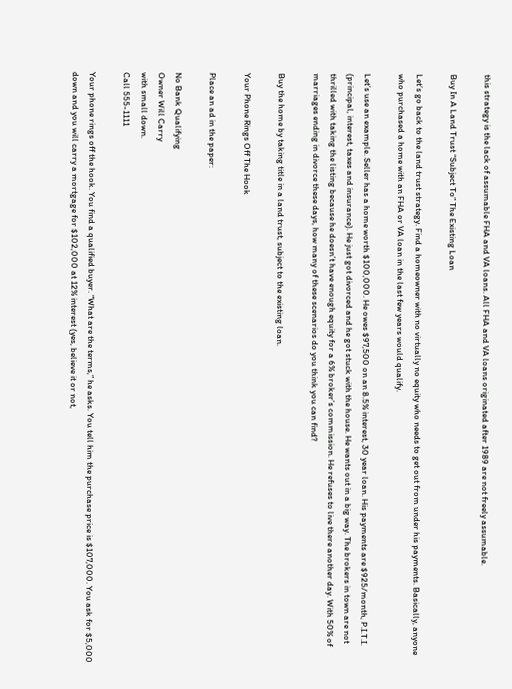this strategy is the lack of assumable FHA and VA loans. All FHA and VA loans originated after 1989 are not freely assumable.

Buy In A Land Trust “Subject To” The Existing Loan

Let’s go back to the land trust strategy. Find a homeowner with no virtually no equity who needs to get out from under his payments. Basically, anyone who purchased a home with an FHA or VA loan in the last few years would qualify.

Let’s use an example. Seller has a home worth $100,000. He owes $97,500 on an 8.5% interest, 30 year loan. His payments are $925/month, P.I.T.I. (principal, interest, taxes and insurance). He just got divorced and he got stuck with the house. He wants out in a big way. The brokers in town are not thrilled with taking the listing because he doesn’t have enough equity for a 6% broker’s commission. He refuses to live there another day. With 50% of marriages ending in divorce these days, how many of these scenarios do you think you can find?

Buy the home by taking title in a land trust, subject to the existing loan.

Your Phone Rings Off The Hook

Place an ad in the paper:

No Bank Qualifying
Owner Will Carry
with small down.
Call 555-1111

Your phone rings off the hook. You find a qualified buyer. “What are the terms,” he asks. You tell him the purchase price is $107,000. You ask for $5,000 down and you will carry a mortgage for $102,000 at 12% interest (yes, believe it or not,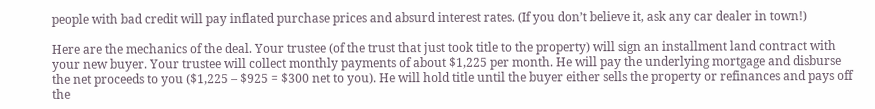people with bad credit will pay inflated purchase prices and absurd interest rates. (If you don’t believe it, ask any car dealer in town!)

Here are the mechanics of the deal. Your trustee (of the trust that just took title to the property) will sign an installment land contract with your new buyer. Your trustee will collect monthly payments of about $1,225 per month. He will pay the underlying mortgage and disburse the net proceeds to you ($1,225 – $925 = $300 net to you). He will hold title until the buyer either sells the property or refinances and pays off the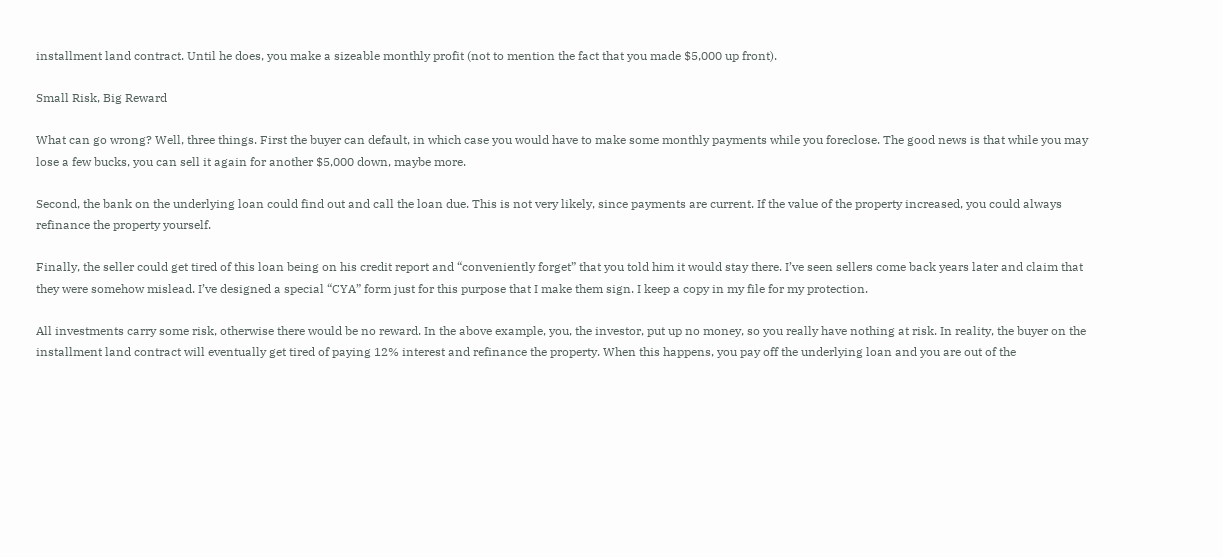installment land contract. Until he does, you make a sizeable monthly profit (not to mention the fact that you made $5,000 up front).

Small Risk, Big Reward

What can go wrong? Well, three things. First the buyer can default, in which case you would have to make some monthly payments while you foreclose. The good news is that while you may lose a few bucks, you can sell it again for another $5,000 down, maybe more.

Second, the bank on the underlying loan could find out and call the loan due. This is not very likely, since payments are current. If the value of the property increased, you could always refinance the property yourself.

Finally, the seller could get tired of this loan being on his credit report and “conveniently forget” that you told him it would stay there. I’ve seen sellers come back years later and claim that they were somehow mislead. I’ve designed a special “CYA” form just for this purpose that I make them sign. I keep a copy in my file for my protection.

All investments carry some risk, otherwise there would be no reward. In the above example, you, the investor, put up no money, so you really have nothing at risk. In reality, the buyer on the installment land contract will eventually get tired of paying 12% interest and refinance the property. When this happens, you pay off the underlying loan and you are out of the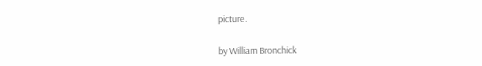picture.

by William Bronchick